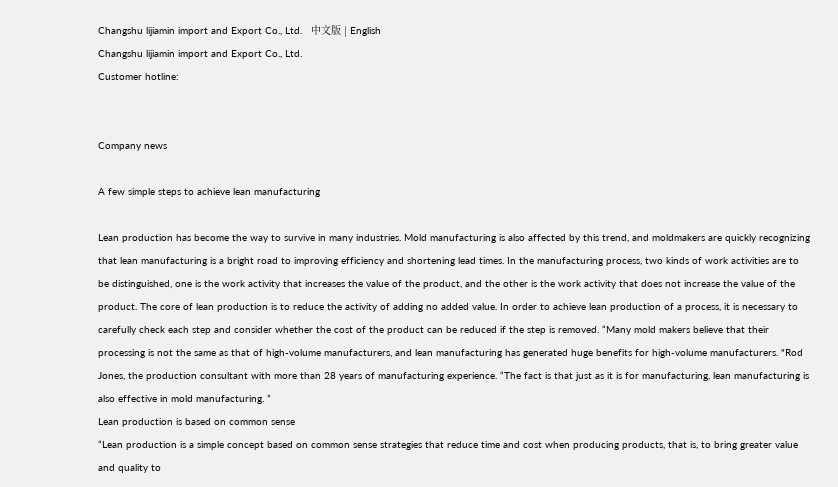Changshu lijiamin import and Export Co., Ltd.   中文版 | English
Changshu lijiamin import and Export Co., Ltd.
Customer hotline:


Company news

A few simple steps to achieve lean manufacturing

Lean production has become the way to survive in many industries. Mold manufacturing is also affected by this trend, and moldmakers are quickly recognizing that lean manufacturing is a bright road to improving efficiency and shortening lead times. In the manufacturing process, two kinds of work activities are to be distinguished, one is the work activity that increases the value of the product, and the other is the work activity that does not increase the value of the product. The core of lean production is to reduce the activity of adding no added value. In order to achieve lean production of a process, it is necessary to carefully check each step and consider whether the cost of the product can be reduced if the step is removed. “Many mold makers believe that their processing is not the same as that of high-volume manufacturers, and lean manufacturing has generated huge benefits for high-volume manufacturers. "Rod Jones, the production consultant with more than 28 years of manufacturing experience. “The fact is that just as it is for manufacturing, lean manufacturing is also effective in mold manufacturing. ”
Lean production is based on common sense
“Lean production is a simple concept based on common sense strategies that reduce time and cost when producing products, that is, to bring greater value and quality to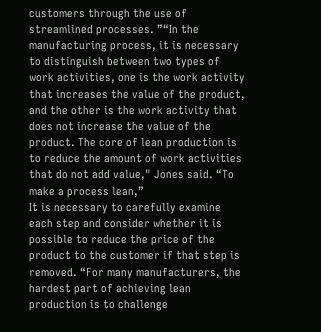customers through the use of streamlined processes. ”“In the manufacturing process, it is necessary to distinguish between two types of work activities, one is the work activity that increases the value of the product, and the other is the work activity that does not increase the value of the product. The core of lean production is to reduce the amount of work activities that do not add value," Jones said. “To make a process lean,”
It is necessary to carefully examine each step and consider whether it is possible to reduce the price of the product to the customer if that step is removed. “For many manufacturers, the hardest part of achieving lean production is to challenge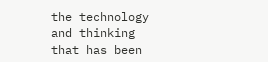the technology and thinking that has been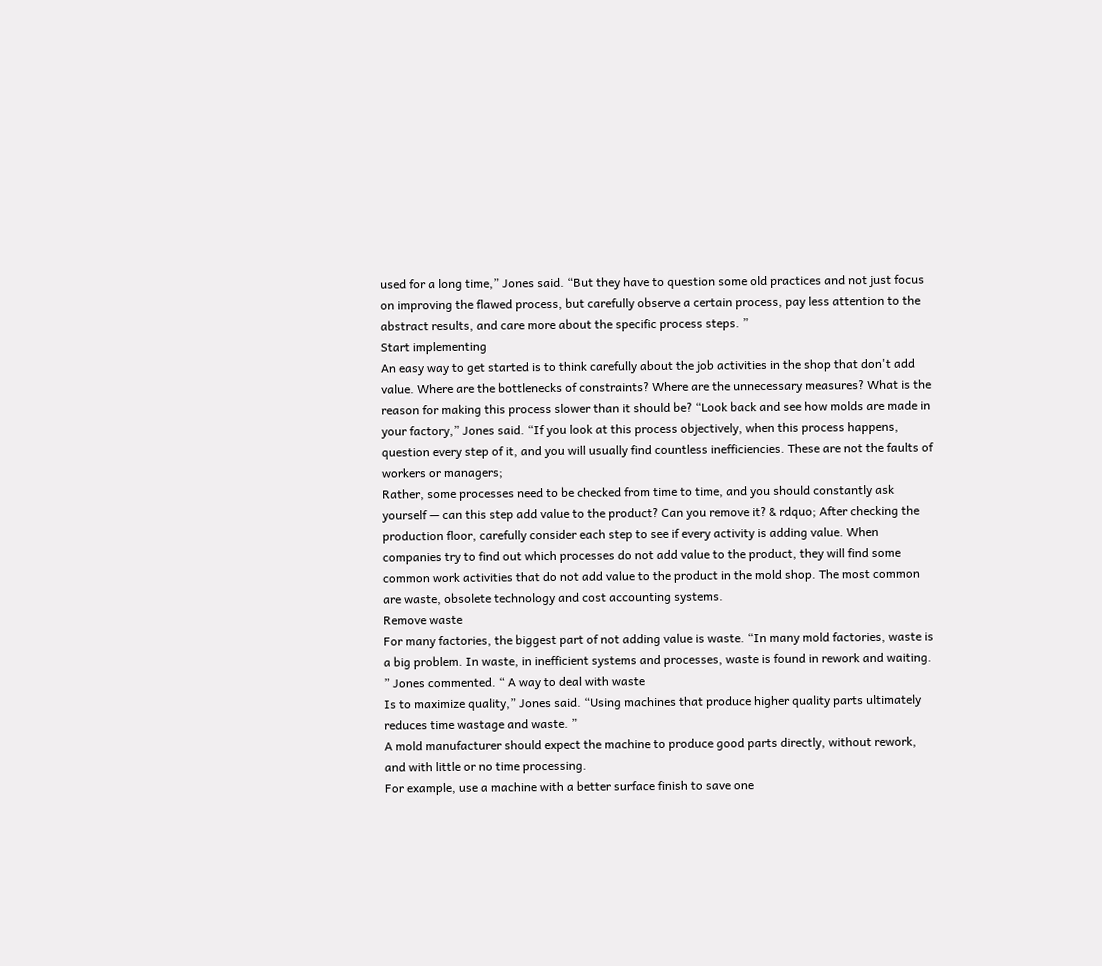used for a long time,” Jones said. “But they have to question some old practices and not just focus on improving the flawed process, but carefully observe a certain process, pay less attention to the abstract results, and care more about the specific process steps. ”
Start implementing
An easy way to get started is to think carefully about the job activities in the shop that don't add value. Where are the bottlenecks of constraints? Where are the unnecessary measures? What is the reason for making this process slower than it should be? “Look back and see how molds are made in your factory,” Jones said. “If you look at this process objectively, when this process happens, question every step of it, and you will usually find countless inefficiencies. These are not the faults of workers or managers;
Rather, some processes need to be checked from time to time, and you should constantly ask yourself — can this step add value to the product? Can you remove it? & rdquo; After checking the production floor, carefully consider each step to see if every activity is adding value. When companies try to find out which processes do not add value to the product, they will find some common work activities that do not add value to the product in the mold shop. The most common are waste, obsolete technology and cost accounting systems.
Remove waste
For many factories, the biggest part of not adding value is waste. “In many mold factories, waste is a big problem. In waste, in inefficient systems and processes, waste is found in rework and waiting. ” Jones commented. “ A way to deal with waste
Is to maximize quality,” Jones said. “Using machines that produce higher quality parts ultimately reduces time wastage and waste. ”
A mold manufacturer should expect the machine to produce good parts directly, without rework, and with little or no time processing.
For example, use a machine with a better surface finish to save one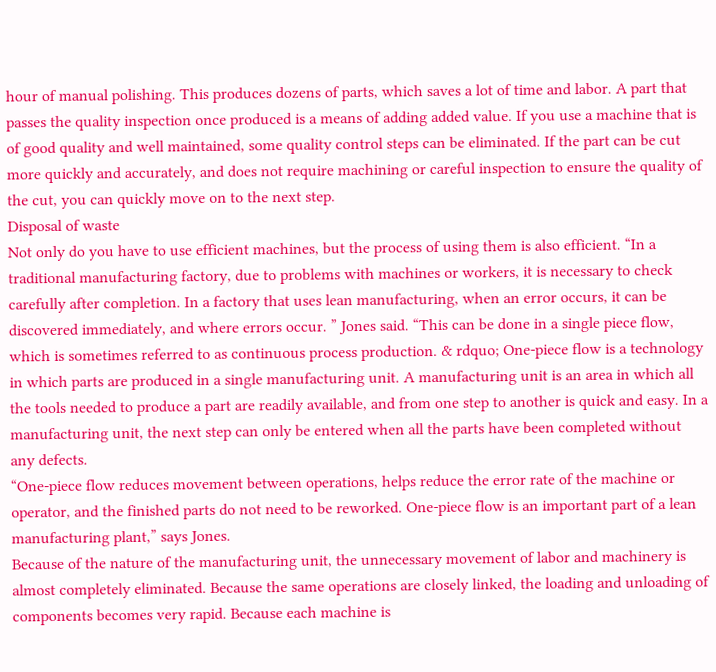hour of manual polishing. This produces dozens of parts, which saves a lot of time and labor. A part that passes the quality inspection once produced is a means of adding added value. If you use a machine that is of good quality and well maintained, some quality control steps can be eliminated. If the part can be cut more quickly and accurately, and does not require machining or careful inspection to ensure the quality of the cut, you can quickly move on to the next step.
Disposal of waste
Not only do you have to use efficient machines, but the process of using them is also efficient. “In a traditional manufacturing factory, due to problems with machines or workers, it is necessary to check carefully after completion. In a factory that uses lean manufacturing, when an error occurs, it can be discovered immediately, and where errors occur. ” Jones said. “This can be done in a single piece flow, which is sometimes referred to as continuous process production. & rdquo; One-piece flow is a technology in which parts are produced in a single manufacturing unit. A manufacturing unit is an area in which all the tools needed to produce a part are readily available, and from one step to another is quick and easy. In a manufacturing unit, the next step can only be entered when all the parts have been completed without any defects.
“One-piece flow reduces movement between operations, helps reduce the error rate of the machine or operator, and the finished parts do not need to be reworked. One-piece flow is an important part of a lean manufacturing plant,” says Jones.
Because of the nature of the manufacturing unit, the unnecessary movement of labor and machinery is almost completely eliminated. Because the same operations are closely linked, the loading and unloading of components becomes very rapid. Because each machine is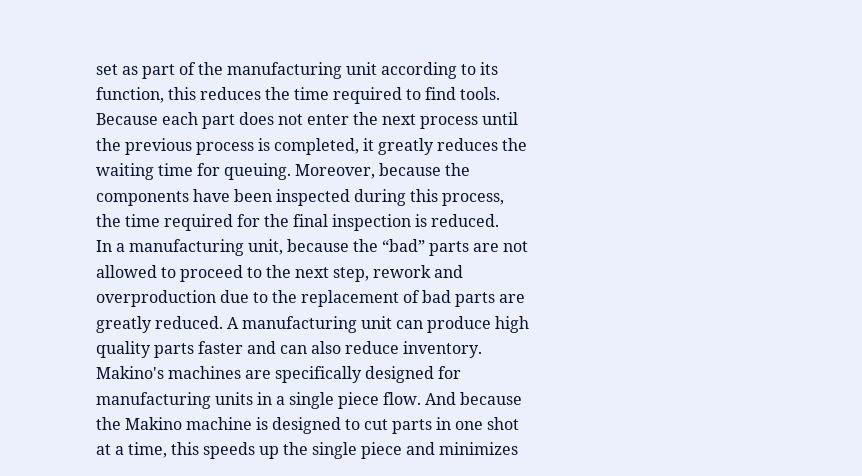set as part of the manufacturing unit according to its function, this reduces the time required to find tools. Because each part does not enter the next process until the previous process is completed, it greatly reduces the waiting time for queuing. Moreover, because the components have been inspected during this process, the time required for the final inspection is reduced.
In a manufacturing unit, because the “bad” parts are not allowed to proceed to the next step, rework and overproduction due to the replacement of bad parts are greatly reduced. A manufacturing unit can produce high quality parts faster and can also reduce inventory.
Makino's machines are specifically designed for manufacturing units in a single piece flow. And because the Makino machine is designed to cut parts in one shot at a time, this speeds up the single piece and minimizes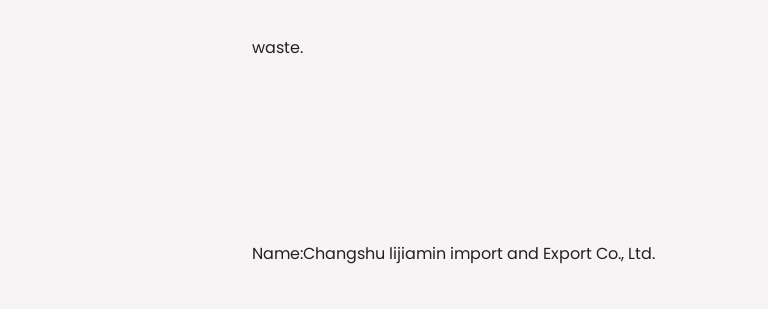waste.





Name:Changshu lijiamin import and Export Co., Ltd.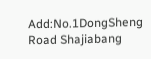Add:No.1DongSheng Road Shajiabang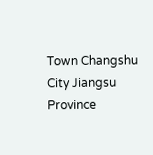Town Changshu City Jiangsu Province